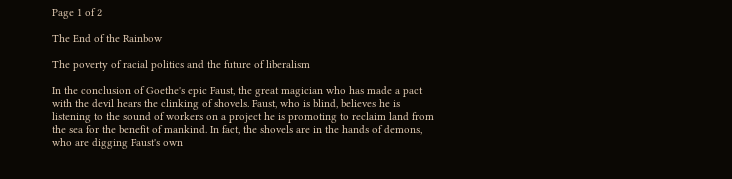Page 1 of 2

The End of the Rainbow

The poverty of racial politics and the future of liberalism

In the conclusion of Goethe's epic Faust, the great magician who has made a pact with the devil hears the clinking of shovels. Faust, who is blind, believes he is listening to the sound of workers on a project he is promoting to reclaim land from the sea for the benefit of mankind. In fact, the shovels are in the hands of demons, who are digging Faust's own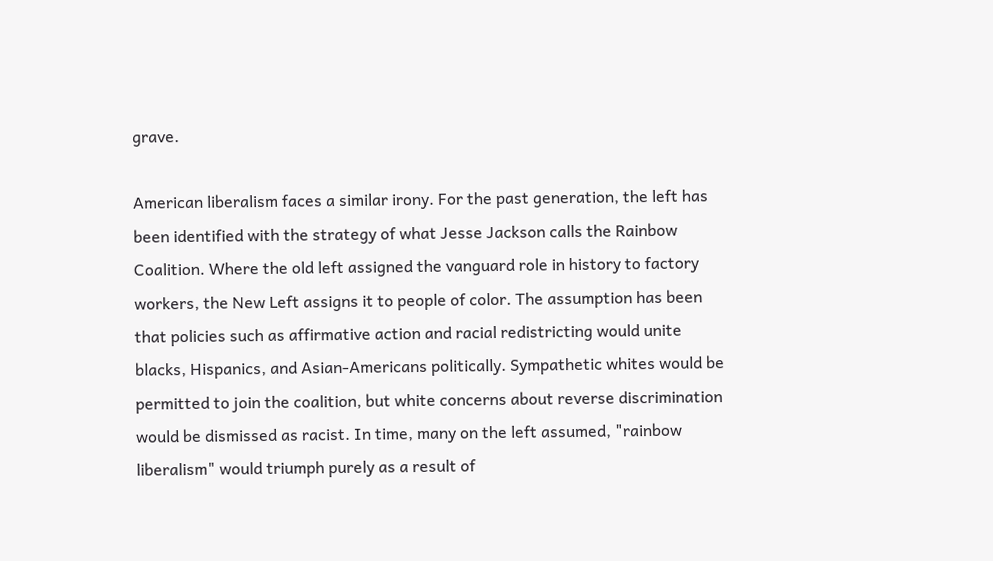grave.

American liberalism faces a similar irony. For the past generation, the left has been identified with the strategy of what Jesse Jackson calls the Rainbow Coalition. Where the old left assigned the vanguard role in history to factory workers, the New Left assigns it to people of color. The assumption has been that policies such as affirmative action and racial redistricting would unite blacks, Hispanics, and Asian-Americans politically. Sympathetic whites would be permitted to join the coalition, but white concerns about reverse discrimination would be dismissed as racist. In time, many on the left assumed, "rainbow liberalism" would triumph purely as a result of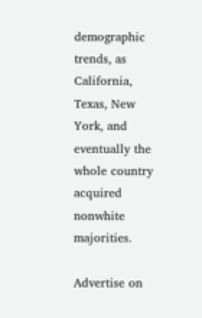demographic trends, as California, Texas, New York, and eventually the whole country acquired nonwhite majorities.

Advertise on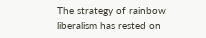The strategy of rainbow liberalism has rested on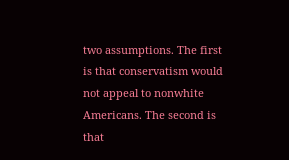two assumptions. The first is that conservatism would not appeal to nonwhite Americans. The second is that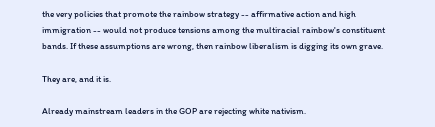the very policies that promote the rainbow strategy -- affirmative action and high immigration -- would not produce tensions among the multiracial rainbow's constituent bands. If these assumptions are wrong, then rainbow liberalism is digging its own grave.

They are, and it is.

Already mainstream leaders in the GOP are rejecting white nativism.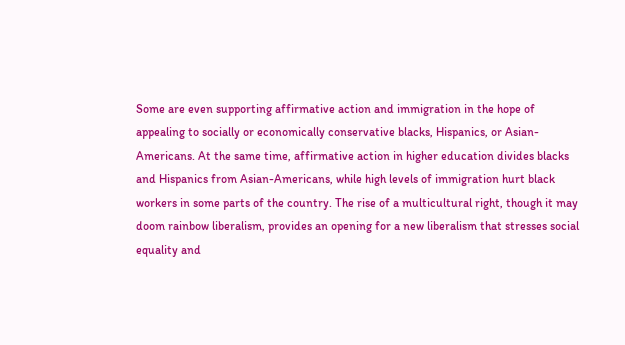Some are even supporting affirmative action and immigration in the hope of appealing to socially or economically conservative blacks, Hispanics, or Asian-Americans. At the same time, affirmative action in higher education divides blacks and Hispanics from Asian-Americans, while high levels of immigration hurt black workers in some parts of the country. The rise of a multicultural right, though it may doom rainbow liberalism, provides an opening for a new liberalism that stresses social equality and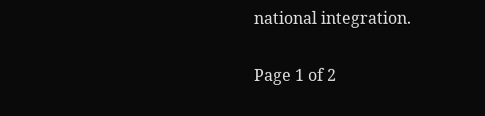national integration.

Page 1 of 2